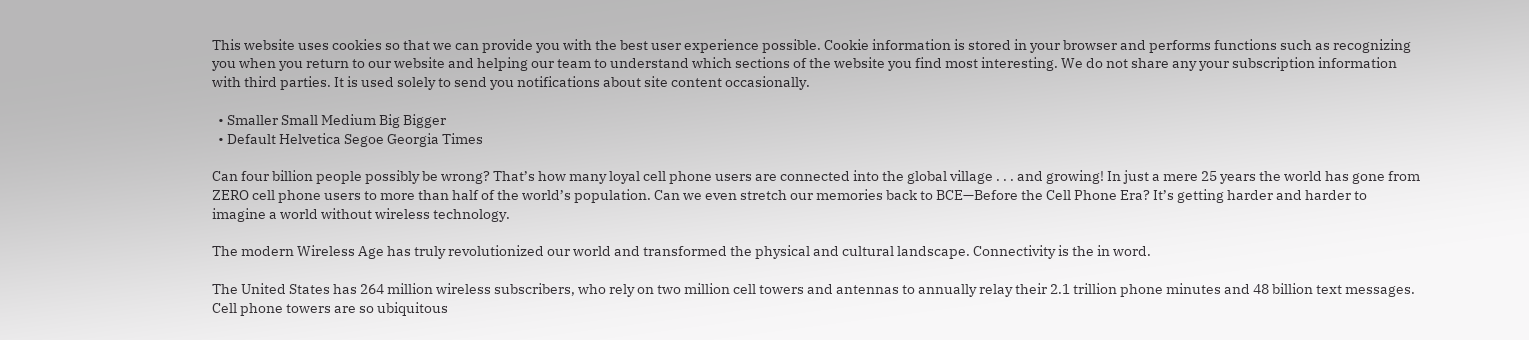This website uses cookies so that we can provide you with the best user experience possible. Cookie information is stored in your browser and performs functions such as recognizing you when you return to our website and helping our team to understand which sections of the website you find most interesting. We do not share any your subscription information with third parties. It is used solely to send you notifications about site content occasionally.

  • Smaller Small Medium Big Bigger
  • Default Helvetica Segoe Georgia Times

Can four billion people possibly be wrong? That’s how many loyal cell phone users are connected into the global village . . . and growing! In just a mere 25 years the world has gone from ZERO cell phone users to more than half of the world’s population. Can we even stretch our memories back to BCE—Before the Cell Phone Era? It’s getting harder and harder to imagine a world without wireless technology.

The modern Wireless Age has truly revolutionized our world and transformed the physical and cultural landscape. Connectivity is the in word.

The United States has 264 million wireless subscribers, who rely on two million cell towers and antennas to annually relay their 2.1 trillion phone minutes and 48 billion text messages. Cell phone towers are so ubiquitous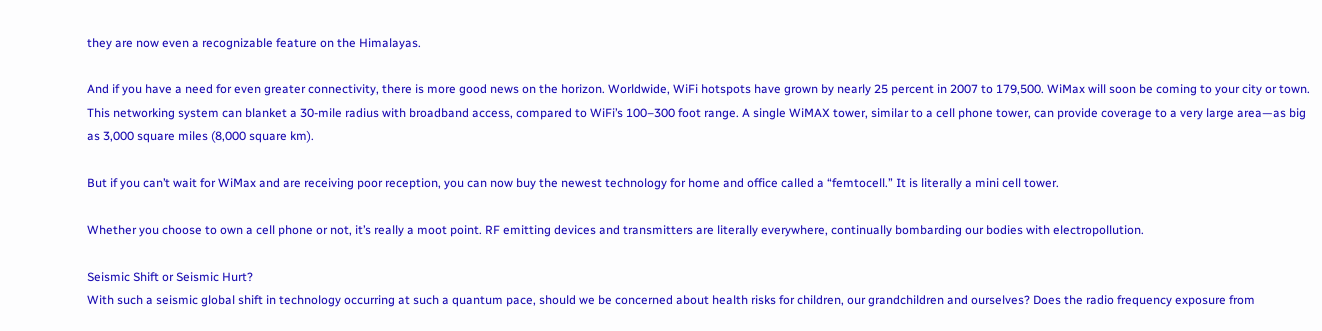they are now even a recognizable feature on the Himalayas.

And if you have a need for even greater connectivity, there is more good news on the horizon. Worldwide, WiFi hotspots have grown by nearly 25 percent in 2007 to 179,500. WiMax will soon be coming to your city or town. This networking system can blanket a 30-mile radius with broadband access, compared to WiFi’s 100–300 foot range. A single WiMAX tower, similar to a cell phone tower, can provide coverage to a very large area—as big as 3,000 square miles (8,000 square km).

But if you can’t wait for WiMax and are receiving poor reception, you can now buy the newest technology for home and office called a “femtocell.” It is literally a mini cell tower.

Whether you choose to own a cell phone or not, it’s really a moot point. RF emitting devices and transmitters are literally everywhere, continually bombarding our bodies with electropollution.

Seismic Shift or Seismic Hurt?
With such a seismic global shift in technology occurring at such a quantum pace, should we be concerned about health risks for children, our grandchildren and ourselves? Does the radio frequency exposure from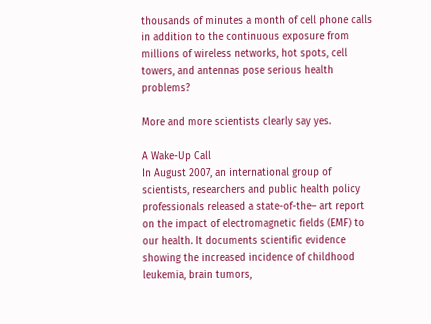thousands of minutes a month of cell phone calls in addition to the continuous exposure from millions of wireless networks, hot spots, cell towers, and antennas pose serious health problems?

More and more scientists clearly say yes.

A Wake-Up Call
In August 2007, an international group of scientists, researchers and public health policy professionals released a state-of-the– art report on the impact of electromagnetic fields (EMF) to our health. It documents scientific evidence showing the increased incidence of childhood leukemia, brain tumors,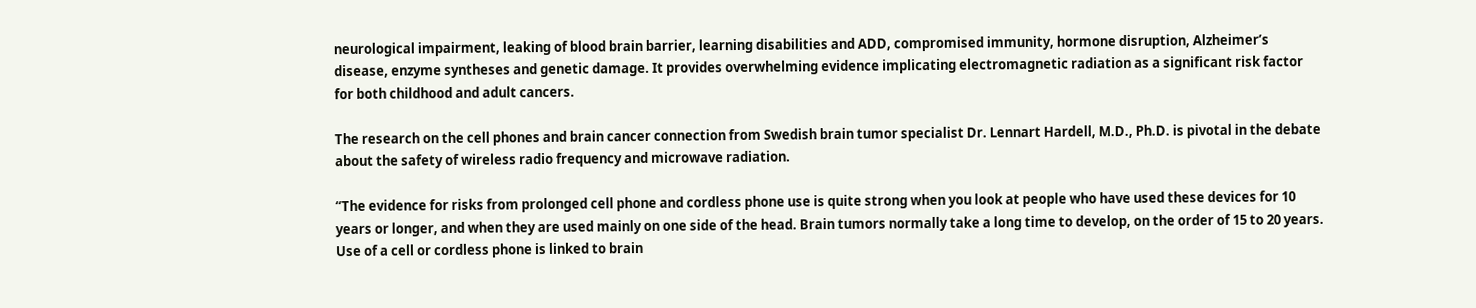neurological impairment, leaking of blood brain barrier, learning disabilities and ADD, compromised immunity, hormone disruption, Alzheimer’s disease, enzyme syntheses and genetic damage. It provides overwhelming evidence implicating electromagnetic radiation as a significant risk factor for both childhood and adult cancers.

The research on the cell phones and brain cancer connection from Swedish brain tumor specialist Dr. Lennart Hardell, M.D., Ph.D. is pivotal in the debate about the safety of wireless radio frequency and microwave radiation.

“The evidence for risks from prolonged cell phone and cordless phone use is quite strong when you look at people who have used these devices for 10 years or longer, and when they are used mainly on one side of the head. Brain tumors normally take a long time to develop, on the order of 15 to 20 years. Use of a cell or cordless phone is linked to brain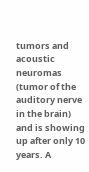tumors and acoustic neuromas (tumor of the auditory nerve in the brain) and is showing up after only 10 years. A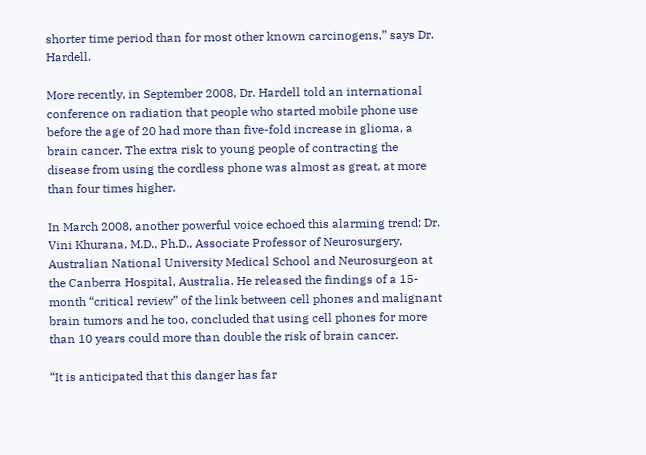shorter time period than for most other known carcinogens,” says Dr. Hardell.

More recently, in September 2008, Dr. Hardell told an international conference on radiation that people who started mobile phone use before the age of 20 had more than five-fold increase in glioma, a brain cancer. The extra risk to young people of contracting the disease from using the cordless phone was almost as great, at more than four times higher.

In March 2008, another powerful voice echoed this alarming trend; Dr. Vini Khurana, M.D., Ph.D., Associate Professor of Neurosurgery, Australian National University Medical School and Neurosurgeon at the Canberra Hospital, Australia. He released the findings of a 15-month “critical review” of the link between cell phones and malignant brain tumors and he too, concluded that using cell phones for more than 10 years could more than double the risk of brain cancer.

“It is anticipated that this danger has far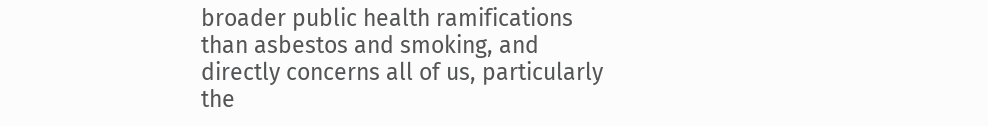broader public health ramifications than asbestos and smoking, and directly concerns all of us, particularly the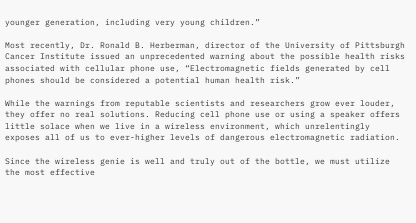younger generation, including very young children.”

Most recently, Dr. Ronald B. Herberman, director of the University of Pittsburgh Cancer Institute issued an unprecedented warning about the possible health risks associated with cellular phone use, “Electromagnetic fields generated by cell phones should be considered a potential human health risk.”

While the warnings from reputable scientists and researchers grow ever louder, they offer no real solutions. Reducing cell phone use or using a speaker offers little solace when we live in a wireless environment, which unrelentingly exposes all of us to ever-higher levels of dangerous electromagnetic radiation.

Since the wireless genie is well and truly out of the bottle, we must utilize the most effective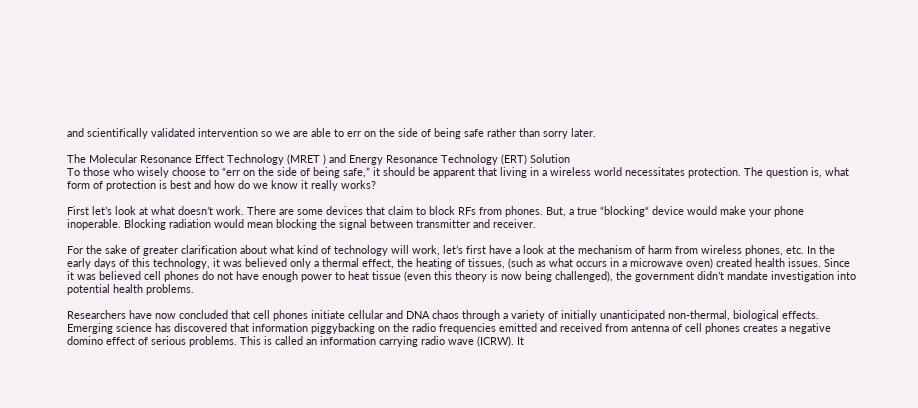and scientifically validated intervention so we are able to err on the side of being safe rather than sorry later.

The Molecular Resonance Effect Technology (MRET ) and Energy Resonance Technology (ERT) Solution
To those who wisely choose to “err on the side of being safe,” it should be apparent that living in a wireless world necessitates protection. The question is, what form of protection is best and how do we know it really works?

First let’s look at what doesn’t work. There are some devices that claim to block RFs from phones. But, a true “blocking“ device would make your phone inoperable. Blocking radiation would mean blocking the signal between transmitter and receiver.

For the sake of greater clarification about what kind of technology will work, let’s first have a look at the mechanism of harm from wireless phones, etc. In the early days of this technology, it was believed only a thermal effect, the heating of tissues, (such as what occurs in a microwave oven) created health issues. Since it was believed cell phones do not have enough power to heat tissue (even this theory is now being challenged), the government didn’t mandate investigation into potential health problems.

Researchers have now concluded that cell phones initiate cellular and DNA chaos through a variety of initially unanticipated non-thermal, biological effects. Emerging science has discovered that information piggybacking on the radio frequencies emitted and received from antenna of cell phones creates a negative domino effect of serious problems. This is called an information carrying radio wave (ICRW). It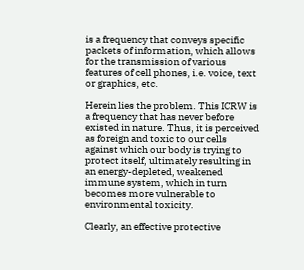is a frequency that conveys specific packets of information, which allows for the transmission of various features of cell phones, i.e. voice, text or graphics, etc.

Herein lies the problem. This ICRW is a frequency that has never before existed in nature. Thus, it is perceived as foreign and toxic to our cells against which our body is trying to protect itself, ultimately resulting in an energy-depleted, weakened immune system, which in turn becomes more vulnerable to environmental toxicity.

Clearly, an effective protective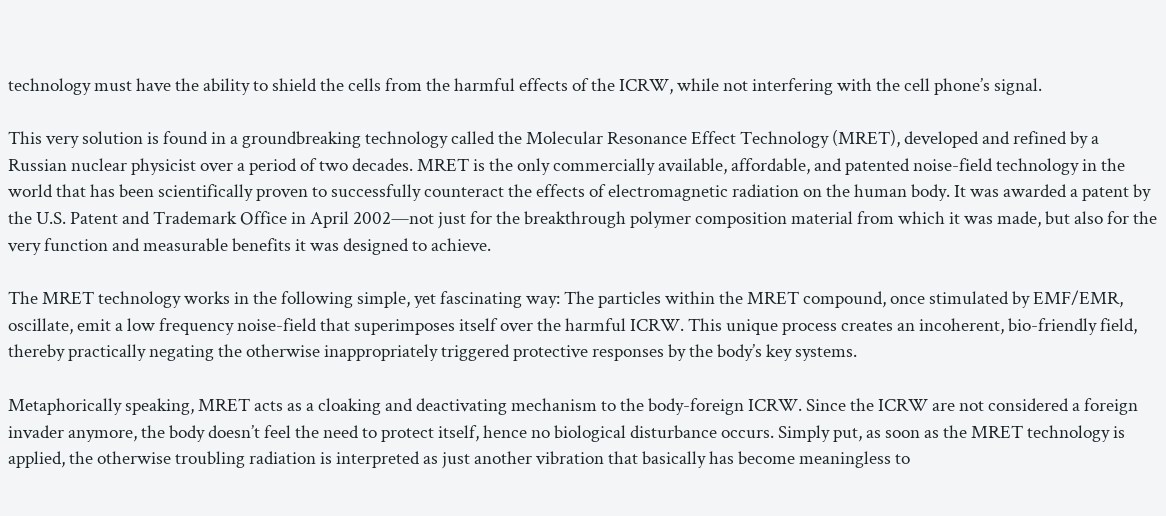technology must have the ability to shield the cells from the harmful effects of the ICRW, while not interfering with the cell phone’s signal.

This very solution is found in a groundbreaking technology called the Molecular Resonance Effect Technology (MRET), developed and refined by a Russian nuclear physicist over a period of two decades. MRET is the only commercially available, affordable, and patented noise-field technology in the world that has been scientifically proven to successfully counteract the effects of electromagnetic radiation on the human body. It was awarded a patent by the U.S. Patent and Trademark Office in April 2002—not just for the breakthrough polymer composition material from which it was made, but also for the very function and measurable benefits it was designed to achieve.

The MRET technology works in the following simple, yet fascinating way: The particles within the MRET compound, once stimulated by EMF/EMR, oscillate, emit a low frequency noise-field that superimposes itself over the harmful ICRW. This unique process creates an incoherent, bio-friendly field, thereby practically negating the otherwise inappropriately triggered protective responses by the body’s key systems.

Metaphorically speaking, MRET acts as a cloaking and deactivating mechanism to the body-foreign ICRW. Since the ICRW are not considered a foreign invader anymore, the body doesn’t feel the need to protect itself, hence no biological disturbance occurs. Simply put, as soon as the MRET technology is applied, the otherwise troubling radiation is interpreted as just another vibration that basically has become meaningless to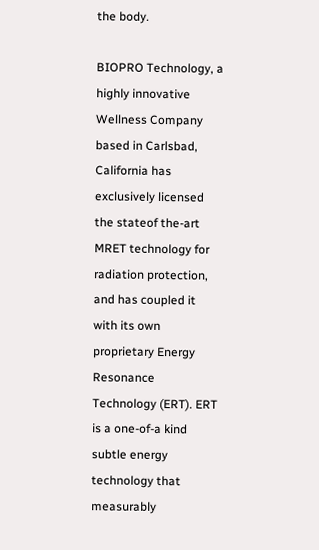the body.

BIOPRO Technology, a highly innovative Wellness Company based in Carlsbad, California has exclusively licensed the stateof the-art MRET technology for radiation protection, and has coupled it with its own proprietary Energy Resonance Technology (ERT). ERT is a one-of-a kind subtle energy technology that measurably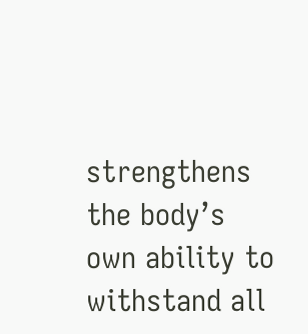strengthens the body’s own ability to withstand all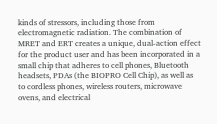kinds of stressors, including those from electromagnetic radiation. The combination of MRET and ERT creates a unique, dual-action effect for the product user and has been incorporated in a small chip that adheres to cell phones, Bluetooth headsets, PDAs (the BIOPRO Cell Chip), as well as to cordless phones, wireless routers, microwave ovens, and electrical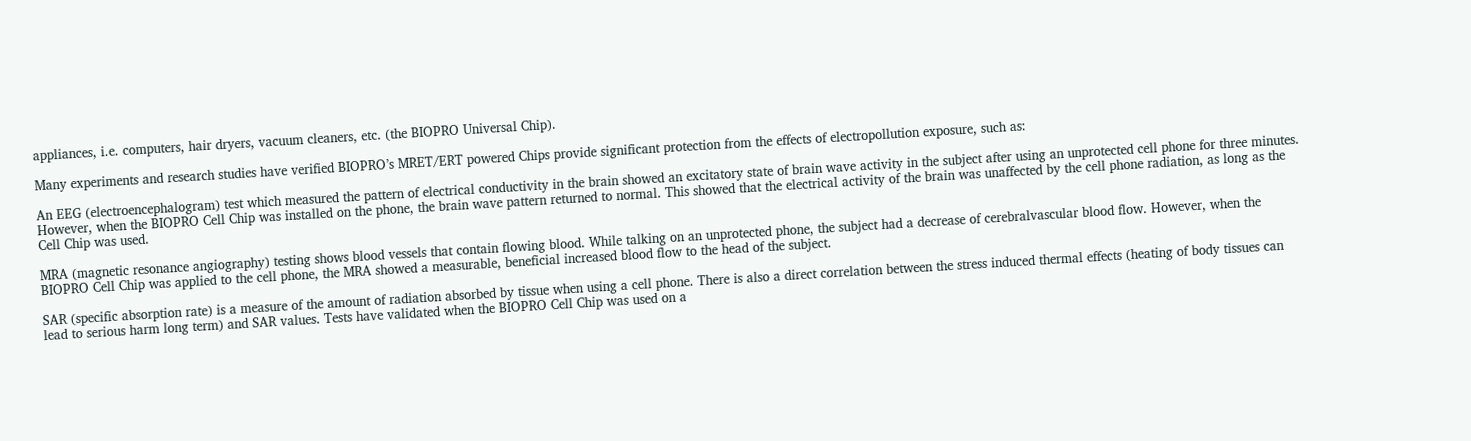appliances, i.e. computers, hair dryers, vacuum cleaners, etc. (the BIOPRO Universal Chip).

Many experiments and research studies have verified BIOPRO’s MRET/ERT powered Chips provide significant protection from the effects of electropollution exposure, such as:

An EEG (electroencephalogram) test which measured the pattern of electrical conductivity in the brain showed an excitatory state of brain wave activity in the subject after using an unprotected cell phone for three minutes. However, when the BIOPRO Cell Chip was installed on the phone, the brain wave pattern returned to normal. This showed that the electrical activity of the brain was unaffected by the cell phone radiation, as long as the Cell Chip was used.

MRA (magnetic resonance angiography) testing shows blood vessels that contain flowing blood. While talking on an unprotected phone, the subject had a decrease of cerebralvascular blood flow. However, when the BIOPRO Cell Chip was applied to the cell phone, the MRA showed a measurable, beneficial increased blood flow to the head of the subject.

SAR (specific absorption rate) is a measure of the amount of radiation absorbed by tissue when using a cell phone. There is also a direct correlation between the stress induced thermal effects (heating of body tissues can lead to serious harm long term) and SAR values. Tests have validated when the BIOPRO Cell Chip was used on a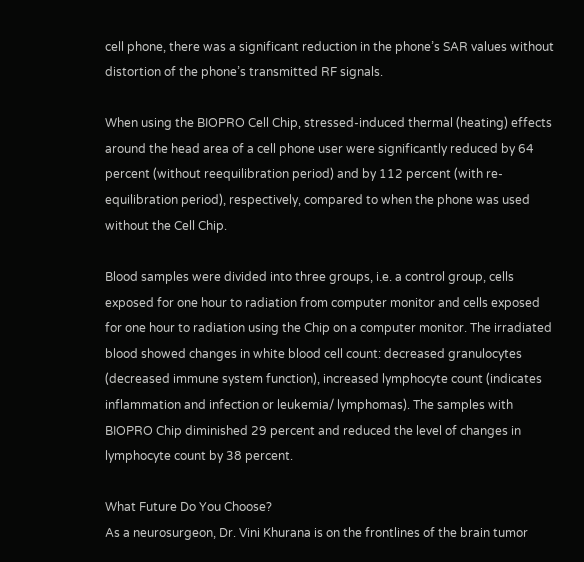cell phone, there was a significant reduction in the phone’s SAR values without distortion of the phone’s transmitted RF signals.

When using the BIOPRO Cell Chip, stressed-induced thermal (heating) effects around the head area of a cell phone user were significantly reduced by 64 percent (without reequilibration period) and by 112 percent (with re-equilibration period), respectively, compared to when the phone was used without the Cell Chip.

Blood samples were divided into three groups, i.e. a control group, cells exposed for one hour to radiation from computer monitor and cells exposed for one hour to radiation using the Chip on a computer monitor. The irradiated blood showed changes in white blood cell count: decreased granulocytes (decreased immune system function), increased lymphocyte count (indicates inflammation and infection or leukemia/ lymphomas). The samples with BIOPRO Chip diminished 29 percent and reduced the level of changes in lymphocyte count by 38 percent.

What Future Do You Choose?
As a neurosurgeon, Dr. Vini Khurana is on the frontlines of the brain tumor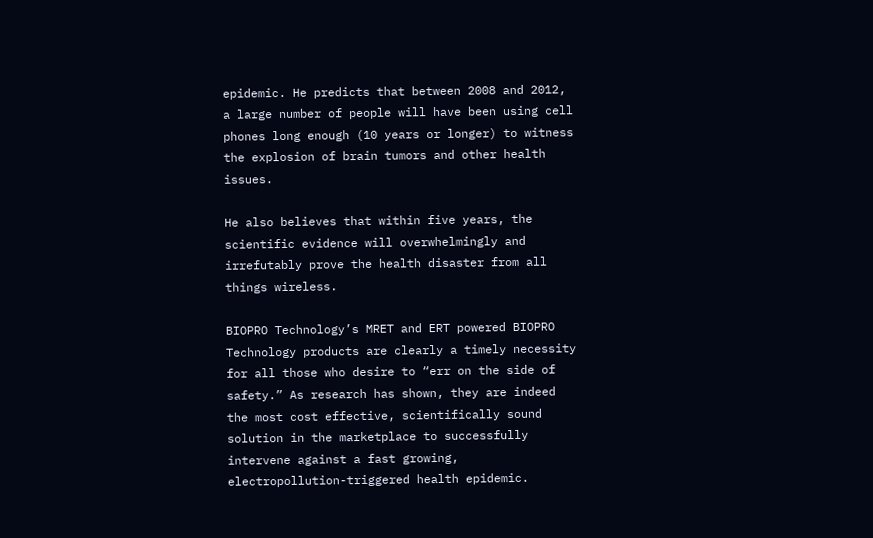epidemic. He predicts that between 2008 and 2012, a large number of people will have been using cell phones long enough (10 years or longer) to witness the explosion of brain tumors and other health issues.

He also believes that within five years, the scientific evidence will overwhelmingly and irrefutably prove the health disaster from all things wireless.

BIOPRO Technology’s MRET and ERT powered BIOPRO Technology products are clearly a timely necessity for all those who desire to “err on the side of safety.” As research has shown, they are indeed the most cost effective, scientifically sound solution in the marketplace to successfully intervene against a fast growing, electropollution-triggered health epidemic.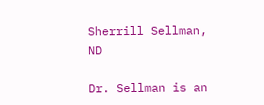Sherrill Sellman, ND

Dr. Sellman is an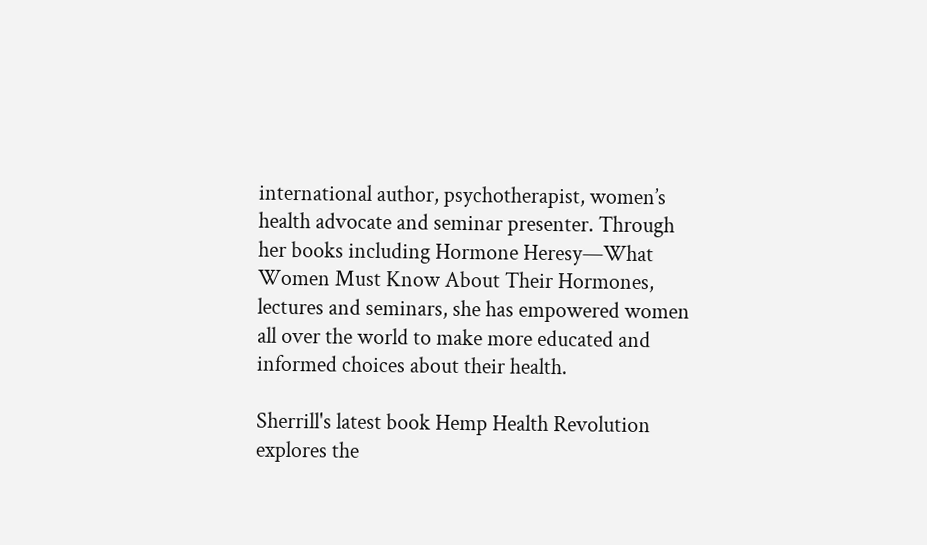international author, psychotherapist, women’s health advocate and seminar presenter. Through her books including Hormone Heresy—What Women Must Know About Their Hormones, lectures and seminars, she has empowered women all over the world to make more educated and informed choices about their health.

Sherrill's latest book Hemp Health Revolution explores the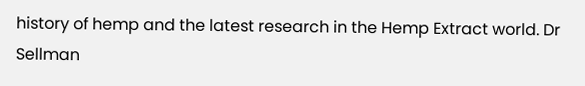history of hemp and the latest research in the Hemp Extract world. Dr Sellman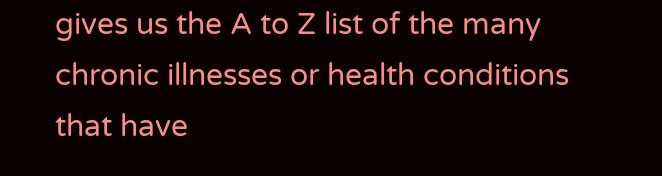gives us the A to Z list of the many chronic illnesses or health conditions that have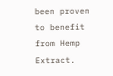been proven to benefit from Hemp Extract.